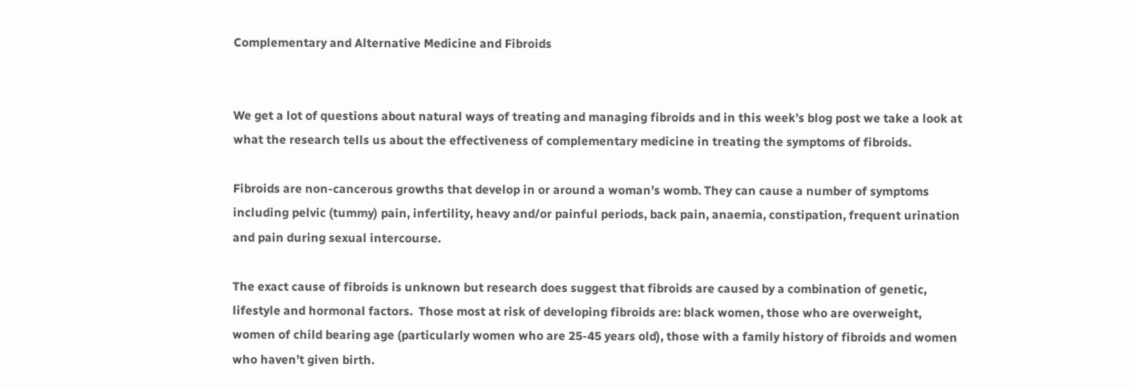Complementary and Alternative Medicine and Fibroids


We get a lot of questions about natural ways of treating and managing fibroids and in this week’s blog post we take a look at what the research tells us about the effectiveness of complementary medicine in treating the symptoms of fibroids.

Fibroids are non-cancerous growths that develop in or around a woman’s womb. They can cause a number of symptoms including pelvic (tummy) pain, infertility, heavy and/or painful periods, back pain, anaemia, constipation, frequent urination and pain during sexual intercourse.

The exact cause of fibroids is unknown but research does suggest that fibroids are caused by a combination of genetic, lifestyle and hormonal factors.  Those most at risk of developing fibroids are: black women, those who are overweight, women of child bearing age (particularly women who are 25-45 years old), those with a family history of fibroids and women who haven’t given birth.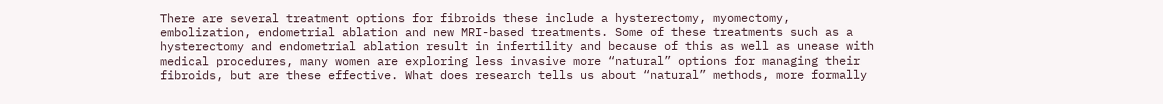There are several treatment options for fibroids these include a hysterectomy, myomectomy, embolization, endometrial ablation and new MRI-based treatments. Some of these treatments such as a hysterectomy and endometrial ablation result in infertility and because of this as well as unease with medical procedures, many women are exploring less invasive more “natural” options for managing their fibroids, but are these effective. What does research tells us about “natural” methods, more formally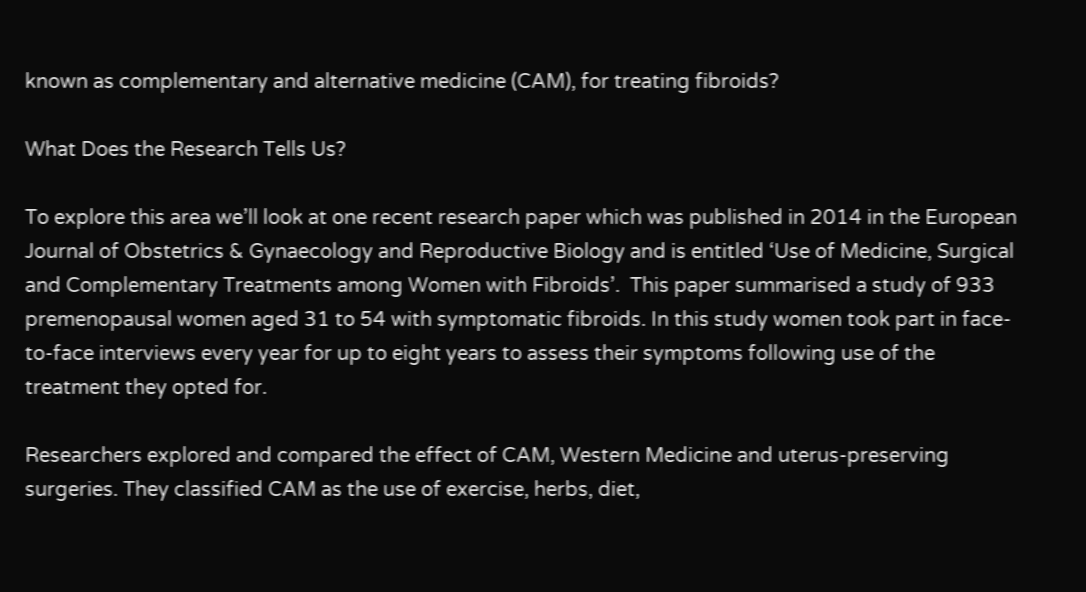known as complementary and alternative medicine (CAM), for treating fibroids?

What Does the Research Tells Us?

To explore this area we’ll look at one recent research paper which was published in 2014 in the European Journal of Obstetrics & Gynaecology and Reproductive Biology and is entitled ‘Use of Medicine, Surgical and Complementary Treatments among Women with Fibroids’.  This paper summarised a study of 933 premenopausal women aged 31 to 54 with symptomatic fibroids. In this study women took part in face-to-face interviews every year for up to eight years to assess their symptoms following use of the treatment they opted for.

Researchers explored and compared the effect of CAM, Western Medicine and uterus-preserving surgeries. They classified CAM as the use of exercise, herbs, diet,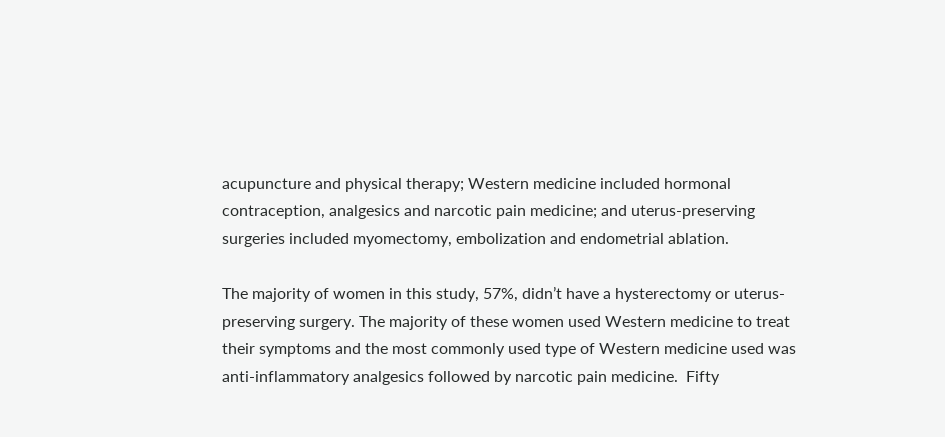acupuncture and physical therapy; Western medicine included hormonal contraception, analgesics and narcotic pain medicine; and uterus-preserving surgeries included myomectomy, embolization and endometrial ablation.

The majority of women in this study, 57%, didn’t have a hysterectomy or uterus-preserving surgery. The majority of these women used Western medicine to treat their symptoms and the most commonly used type of Western medicine used was anti-inflammatory analgesics followed by narcotic pain medicine.  Fifty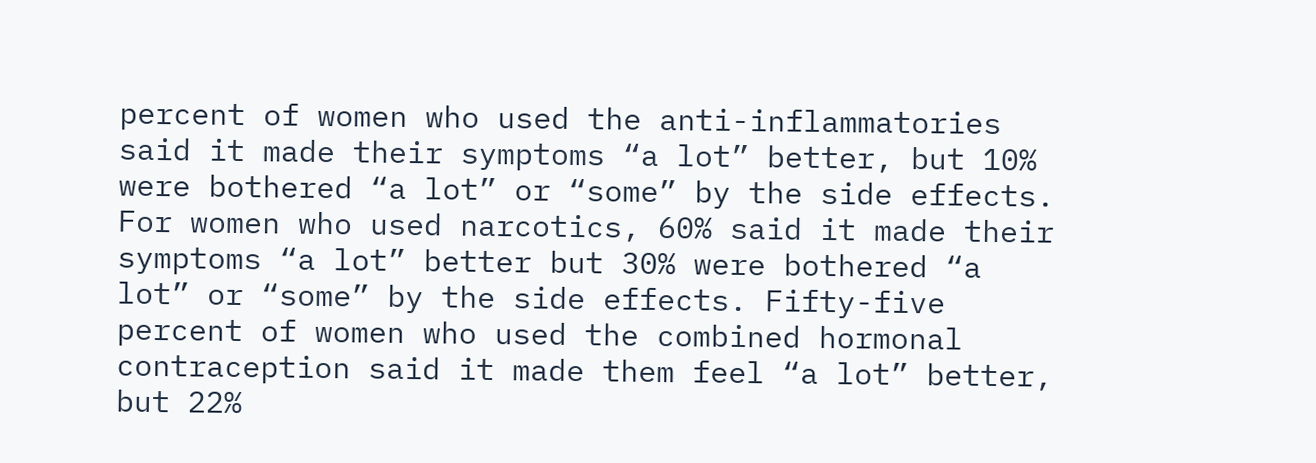percent of women who used the anti-inflammatories said it made their symptoms “a lot” better, but 10% were bothered “a lot” or “some” by the side effects. For women who used narcotics, 60% said it made their symptoms “a lot” better but 30% were bothered “a lot” or “some” by the side effects. Fifty-five percent of women who used the combined hormonal contraception said it made them feel “a lot” better, but 22%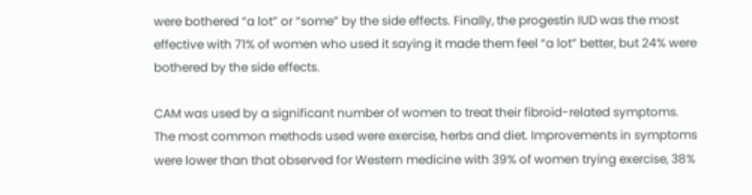were bothered “a lot” or “some” by the side effects. Finally, the progestin IUD was the most effective with 71% of women who used it saying it made them feel “a lot” better, but 24% were bothered by the side effects.

CAM was used by a significant number of women to treat their fibroid-related symptoms. The most common methods used were exercise, herbs and diet. Improvements in symptoms were lower than that observed for Western medicine with 39% of women trying exercise, 38%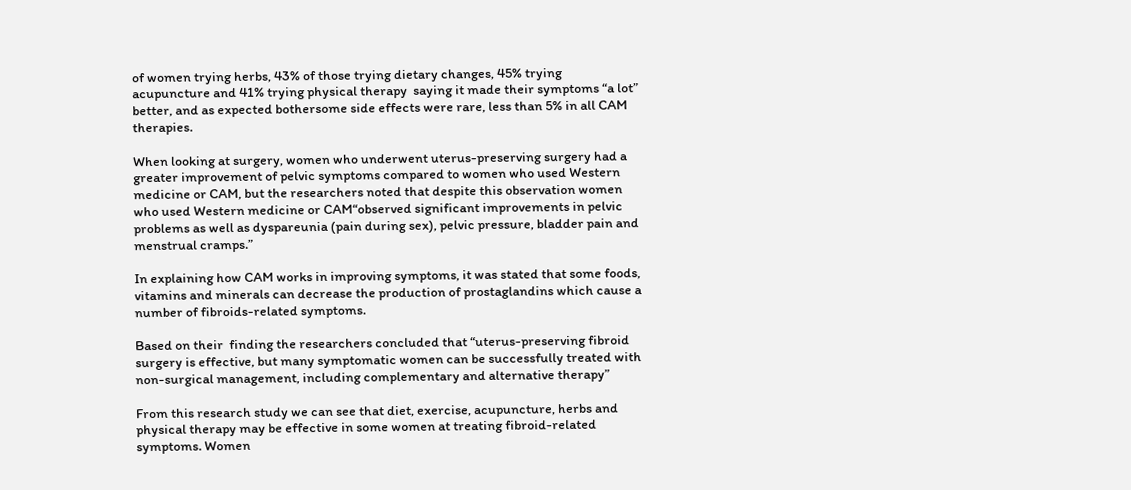of women trying herbs, 43% of those trying dietary changes, 45% trying acupuncture and 41% trying physical therapy  saying it made their symptoms “a lot” better, and as expected bothersome side effects were rare, less than 5% in all CAM therapies.

When looking at surgery, women who underwent uterus-preserving surgery had a greater improvement of pelvic symptoms compared to women who used Western medicine or CAM, but the researchers noted that despite this observation women who used Western medicine or CAM“observed significant improvements in pelvic problems as well as dyspareunia (pain during sex), pelvic pressure, bladder pain and menstrual cramps.”

In explaining how CAM works in improving symptoms, it was stated that some foods, vitamins and minerals can decrease the production of prostaglandins which cause a number of fibroids-related symptoms.

Based on their  finding the researchers concluded that “uterus-preserving fibroid surgery is effective, but many symptomatic women can be successfully treated with non-surgical management, including complementary and alternative therapy”

From this research study we can see that diet, exercise, acupuncture, herbs and physical therapy may be effective in some women at treating fibroid-related symptoms. Women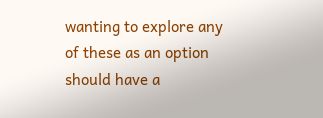wanting to explore any of these as an option should have a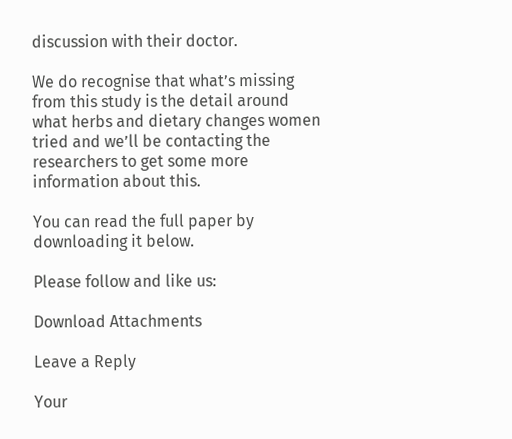discussion with their doctor.

We do recognise that what’s missing from this study is the detail around what herbs and dietary changes women tried and we’ll be contacting the researchers to get some more information about this.

You can read the full paper by downloading it below.

Please follow and like us:

Download Attachments

Leave a Reply

Your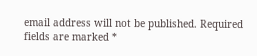email address will not be published. Required fields are marked *